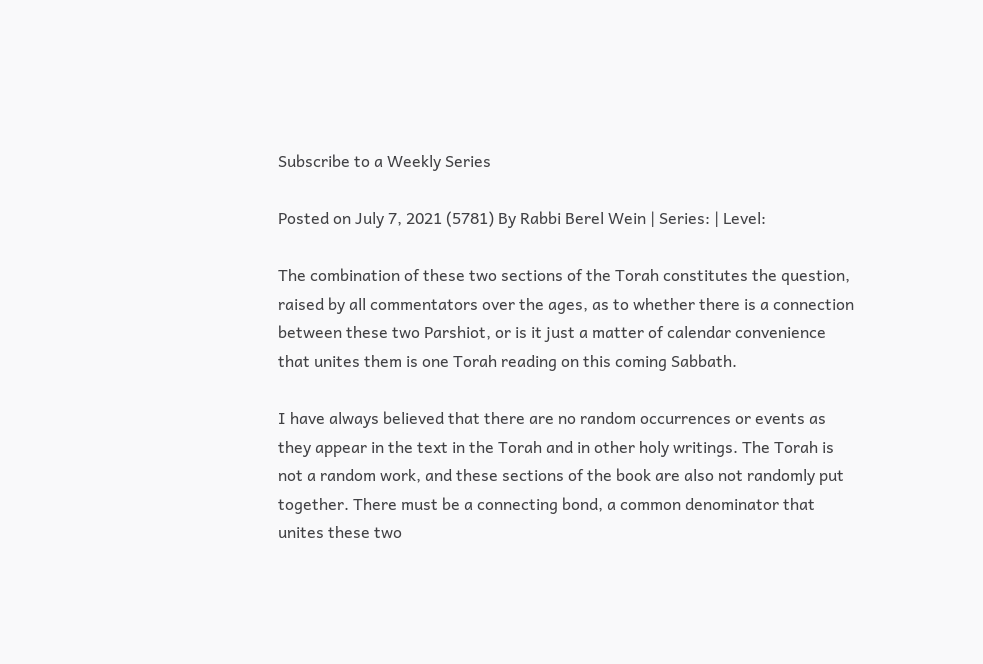Subscribe to a Weekly Series

Posted on July 7, 2021 (5781) By Rabbi Berel Wein | Series: | Level:

The combination of these two sections of the Torah constitutes the question, raised by all commentators over the ages, as to whether there is a connection between these two Parshiot, or is it just a matter of calendar convenience that unites them is one Torah reading on this coming Sabbath.

I have always believed that there are no random occurrences or events as they appear in the text in the Torah and in other holy writings. The Torah is not a random work, and these sections of the book are also not randomly put together. There must be a connecting bond, a common denominator that unites these two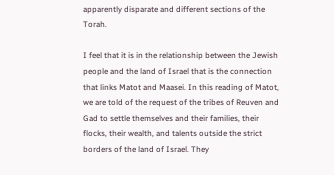apparently disparate and different sections of the Torah.

I feel that it is in the relationship between the Jewish people and the land of Israel that is the connection that links Matot and Maasei. In this reading of Matot, we are told of the request of the tribes of Reuven and Gad to settle themselves and their families, their flocks, their wealth, and talents outside the strict borders of the land of Israel. They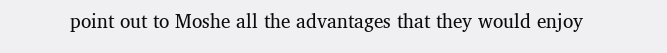point out to Moshe all the advantages that they would enjoy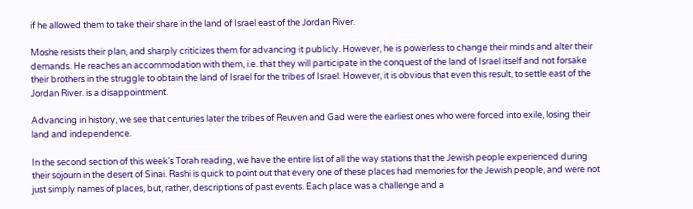if he allowed them to take their share in the land of Israel east of the Jordan River.

Moshe resists their plan, and sharply criticizes them for advancing it publicly. However, he is powerless to change their minds and alter their demands. He reaches an accommodation with them, i.e. that they will participate in the conquest of the land of Israel itself and not forsake their brothers in the struggle to obtain the land of Israel for the tribes of Israel. However, it is obvious that even this result, to settle east of the Jordan River. is a disappointment.

Advancing in history, we see that centuries later the tribes of Reuven and Gad were the earliest ones who were forced into exile, losing their land and independence.

In the second section of this week’s Torah reading, we have the entire list of all the way stations that the Jewish people experienced during their sojourn in the desert of Sinai. Rashi is quick to point out that every one of these places had memories for the Jewish people, and were not just simply names of places, but, rather, descriptions of past events. Each place was a challenge and a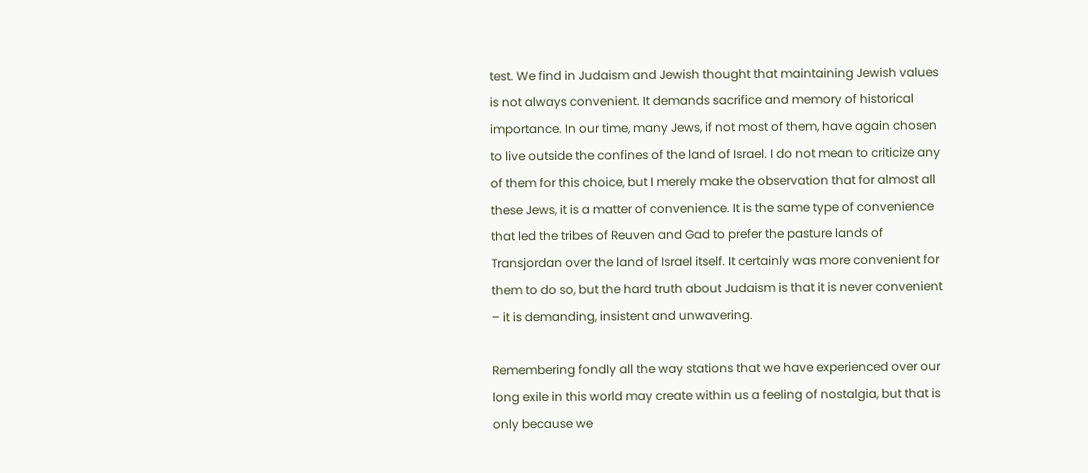test. We find in Judaism and Jewish thought that maintaining Jewish values is not always convenient. It demands sacrifice and memory of historical importance. In our time, many Jews, if not most of them, have again chosen to live outside the confines of the land of Israel. I do not mean to criticize any of them for this choice, but I merely make the observation that for almost all these Jews, it is a matter of convenience. It is the same type of convenience that led the tribes of Reuven and Gad to prefer the pasture lands of Transjordan over the land of Israel itself. It certainly was more convenient for them to do so, but the hard truth about Judaism is that it is never convenient – it is demanding, insistent and unwavering.

Remembering fondly all the way stations that we have experienced over our long exile in this world may create within us a feeling of nostalgia, but that is only because we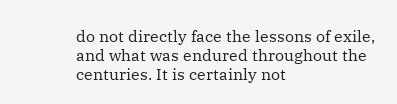do not directly face the lessons of exile, and what was endured throughout the centuries. It is certainly not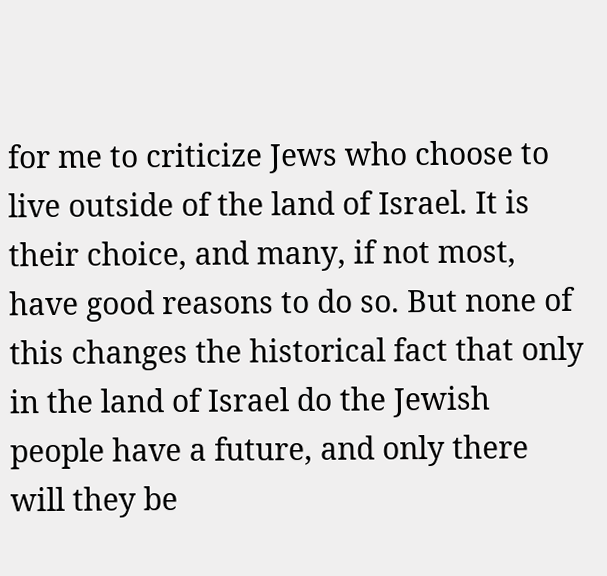for me to criticize Jews who choose to live outside of the land of Israel. It is their choice, and many, if not most, have good reasons to do so. But none of this changes the historical fact that only in the land of Israel do the Jewish people have a future, and only there will they be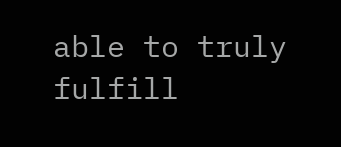able to truly fulfill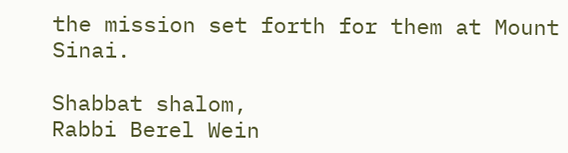the mission set forth for them at Mount Sinai.

Shabbat shalom,
Rabbi Berel Wein